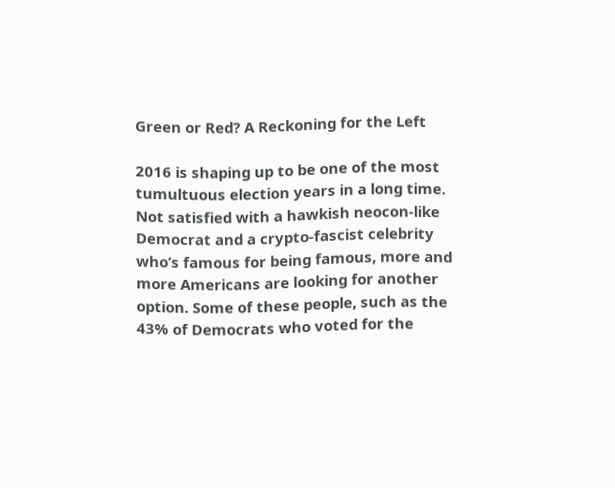Green or Red? A Reckoning for the Left

2016 is shaping up to be one of the most tumultuous election years in a long time. Not satisfied with a hawkish neocon-like Democrat and a crypto-fascist celebrity who’s famous for being famous, more and more Americans are looking for another option. Some of these people, such as the 43% of Democrats who voted for the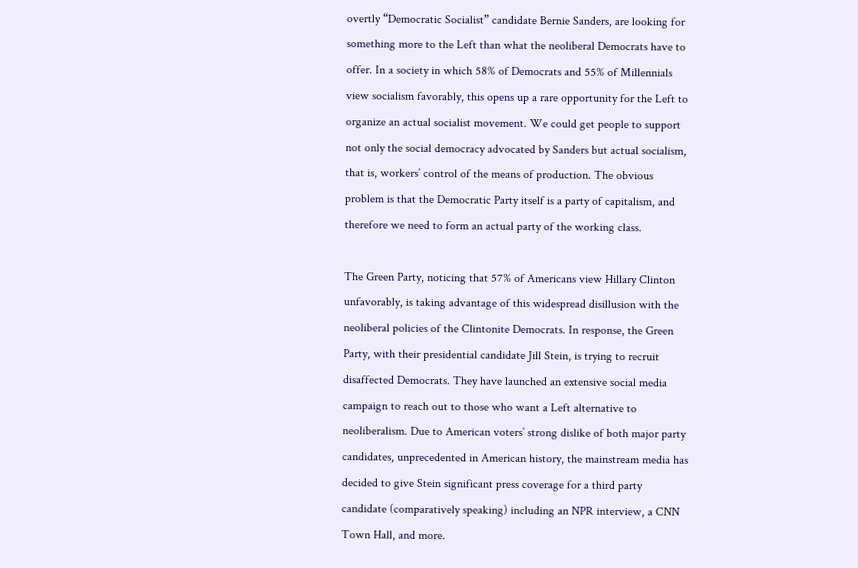overtly “Democratic Socialist” candidate Bernie Sanders, are looking for something more to the Left than what the neoliberal Democrats have to offer. In a society in which 58% of Democrats and 55% of Millennials view socialism favorably, this opens up a rare opportunity for the Left to organize an actual socialist movement. We could get people to support not only the social democracy advocated by Sanders but actual socialism, that is, workers’ control of the means of production. The obvious problem is that the Democratic Party itself is a party of capitalism, and therefore we need to form an actual party of the working class.

The Green Party, noticing that 57% of Americans view Hillary Clinton unfavorably, is taking advantage of this widespread disillusion with the neoliberal policies of the Clintonite Democrats. In response, the Green Party, with their presidential candidate Jill Stein, is trying to recruit disaffected Democrats. They have launched an extensive social media campaign to reach out to those who want a Left alternative to neoliberalism. Due to American voters’ strong dislike of both major party candidates, unprecedented in American history, the mainstream media has decided to give Stein significant press coverage for a third party candidate (comparatively speaking) including an NPR interview, a CNN Town Hall, and more.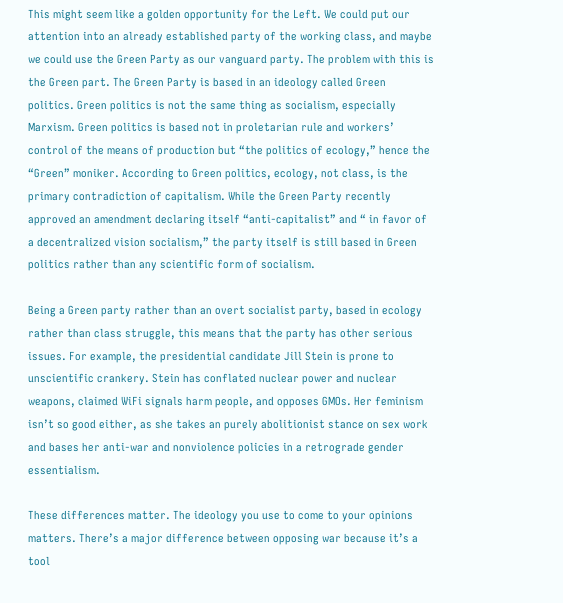This might seem like a golden opportunity for the Left. We could put our attention into an already established party of the working class, and maybe we could use the Green Party as our vanguard party. The problem with this is the Green part. The Green Party is based in an ideology called Green politics. Green politics is not the same thing as socialism, especially Marxism. Green politics is based not in proletarian rule and workers’ control of the means of production but “the politics of ecology,” hence the “Green” moniker. According to Green politics, ecology, not class, is the primary contradiction of capitalism. While the Green Party recently approved an amendment declaring itself “anti-capitalist” and “ in favor of a decentralized vision socialism,” the party itself is still based in Green politics rather than any scientific form of socialism.

Being a Green party rather than an overt socialist party, based in ecology rather than class struggle, this means that the party has other serious issues. For example, the presidential candidate Jill Stein is prone to unscientific crankery. Stein has conflated nuclear power and nuclear weapons, claimed WiFi signals harm people, and opposes GMOs. Her feminism isn’t so good either, as she takes an purely abolitionist stance on sex work and bases her anti-war and nonviolence policies in a retrograde gender essentialism.

These differences matter. The ideology you use to come to your opinions matters. There’s a major difference between opposing war because it’s a tool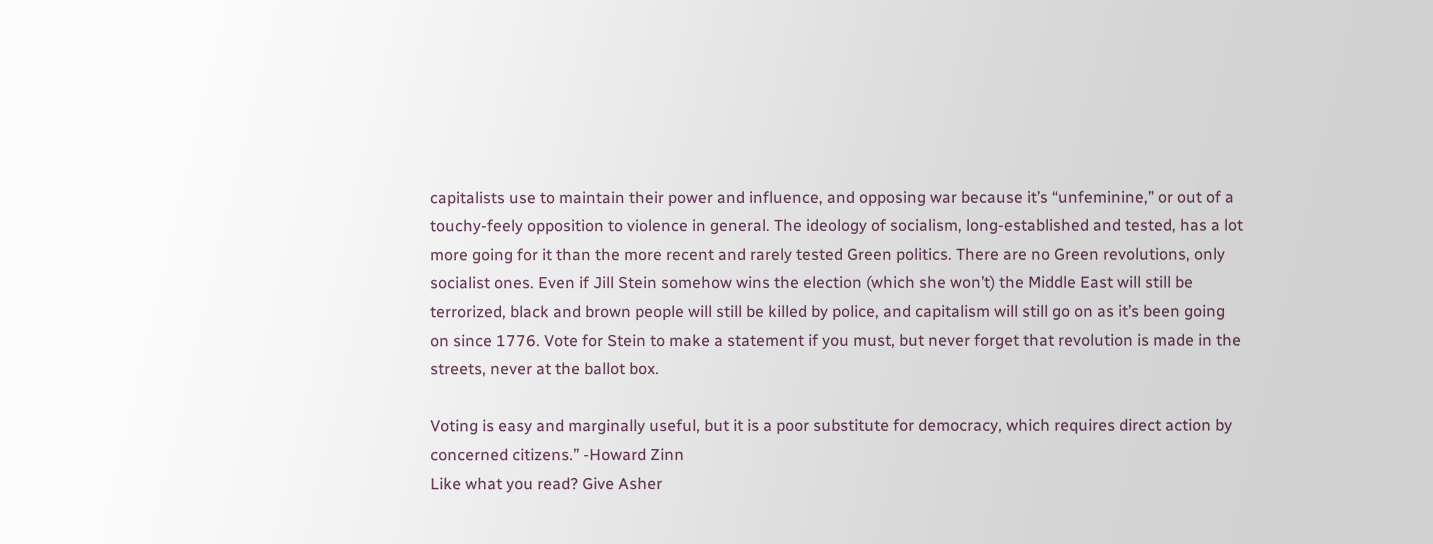capitalists use to maintain their power and influence, and opposing war because it’s “unfeminine,” or out of a touchy-feely opposition to violence in general. The ideology of socialism, long-established and tested, has a lot more going for it than the more recent and rarely tested Green politics. There are no Green revolutions, only socialist ones. Even if Jill Stein somehow wins the election (which she won’t) the Middle East will still be terrorized, black and brown people will still be killed by police, and capitalism will still go on as it’s been going on since 1776. Vote for Stein to make a statement if you must, but never forget that revolution is made in the streets, never at the ballot box.

Voting is easy and marginally useful, but it is a poor substitute for democracy, which requires direct action by concerned citizens.” -Howard Zinn
Like what you read? Give Asher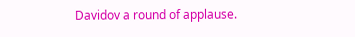Davidov a round of applause.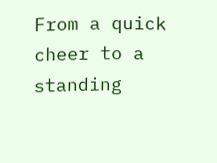From a quick cheer to a standing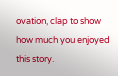ovation, clap to show how much you enjoyed this story.